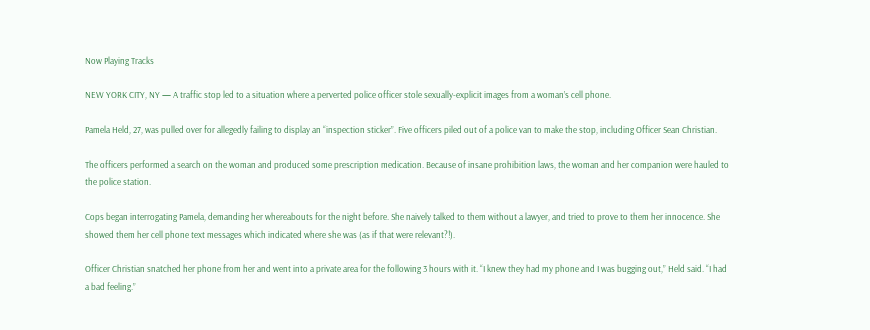Now Playing Tracks

NEW YORK CITY, NY — A traffic stop led to a situation where a perverted police officer stole sexually-explicit images from a woman’s cell phone.

Pamela Held, 27, was pulled over for allegedly failing to display an “inspection sticker”. Five officers piled out of a police van to make the stop, including Officer Sean Christian.

The officers performed a search on the woman and produced some prescription medication. Because of insane prohibition laws, the woman and her companion were hauled to the police station.

Cops began interrogating Pamela, demanding her whereabouts for the night before. She naively talked to them without a lawyer, and tried to prove to them her innocence. She showed them her cell phone text messages which indicated where she was (as if that were relevant?!).

Officer Christian snatched her phone from her and went into a private area for the following 3 hours with it. “I knew they had my phone and I was bugging out,” Held said. “I had a bad feeling.”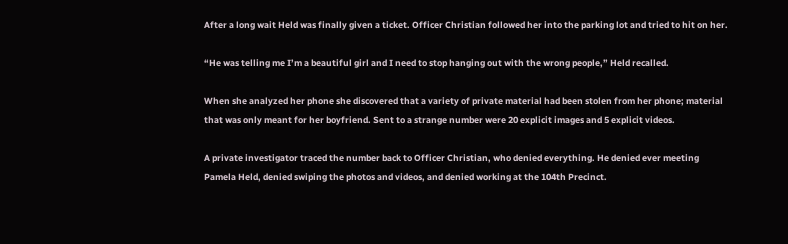After a long wait Held was finally given a ticket. Officer Christian followed her into the parking lot and tried to hit on her.

“He was telling me I’m a beautiful girl and I need to stop hanging out with the wrong people,” Held recalled.

When she analyzed her phone she discovered that a variety of private material had been stolen from her phone; material that was only meant for her boyfriend. Sent to a strange number were 20 explicit images and 5 explicit videos.

A private investigator traced the number back to Officer Christian, who denied everything. He denied ever meeting Pamela Held, denied swiping the photos and videos, and denied working at the 104th Precinct.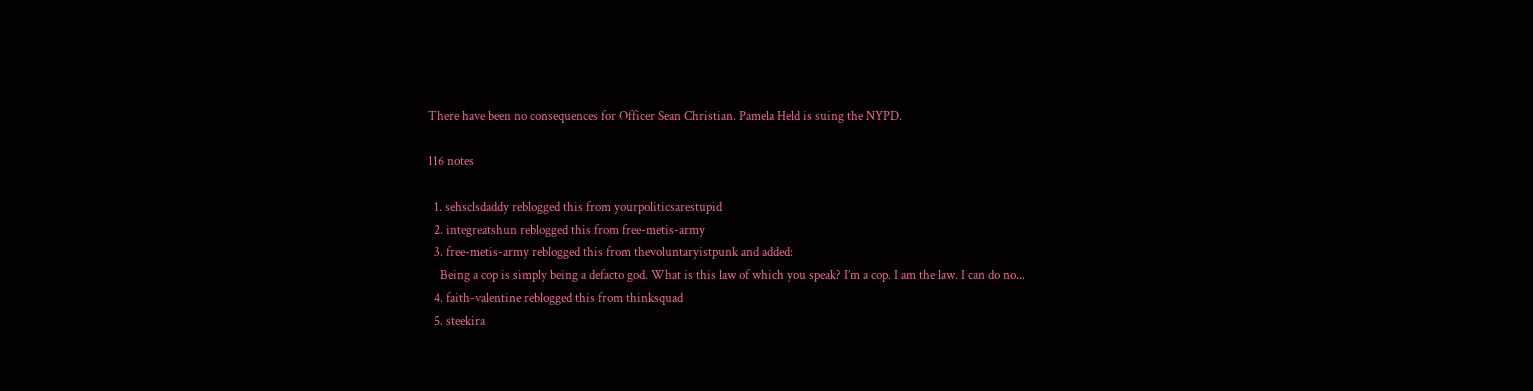There have been no consequences for Officer Sean Christian. Pamela Held is suing the NYPD.

116 notes

  1. sehsclsdaddy reblogged this from yourpoliticsarestupid
  2. integreatshun reblogged this from free-metis-army
  3. free-metis-army reblogged this from thevoluntaryistpunk and added:
    Being a cop is simply being a defacto god. What is this law of which you speak? I’m a cop. I am the law. I can do no...
  4. faith-valentine reblogged this from thinksquad
  5. steekira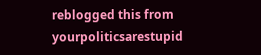reblogged this from yourpoliticsarestupid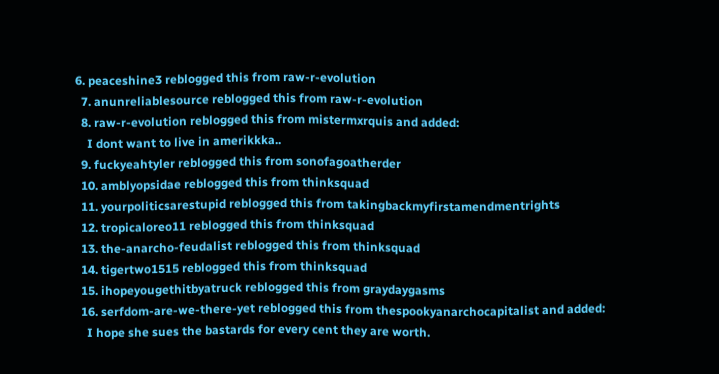6. peaceshine3 reblogged this from raw-r-evolution
  7. anunreliablesource reblogged this from raw-r-evolution
  8. raw-r-evolution reblogged this from mistermxrquis and added:
    I dont want to live in amerikkka..
  9. fuckyeahtyler reblogged this from sonofagoatherder
  10. amblyopsidae reblogged this from thinksquad
  11. yourpoliticsarestupid reblogged this from takingbackmyfirstamendmentrights
  12. tropicaloreo11 reblogged this from thinksquad
  13. the-anarcho-feudalist reblogged this from thinksquad
  14. tigertwo1515 reblogged this from thinksquad
  15. ihopeyougethitbyatruck reblogged this from graydaygasms
  16. serfdom-are-we-there-yet reblogged this from thespookyanarchocapitalist and added:
    I hope she sues the bastards for every cent they are worth.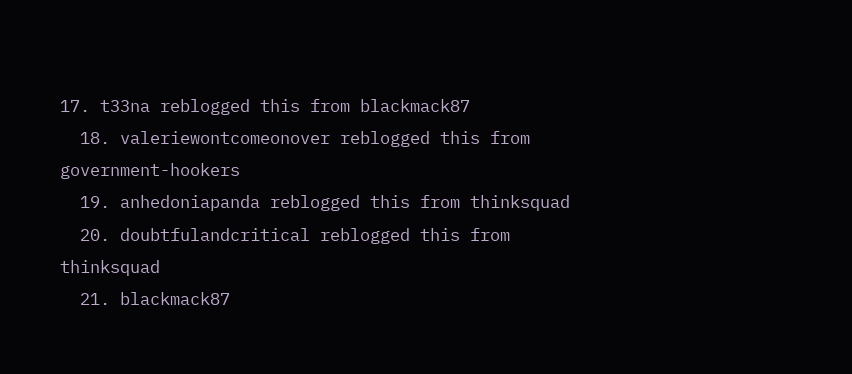17. t33na reblogged this from blackmack87
  18. valeriewontcomeonover reblogged this from government-hookers
  19. anhedoniapanda reblogged this from thinksquad
  20. doubtfulandcritical reblogged this from thinksquad
  21. blackmack87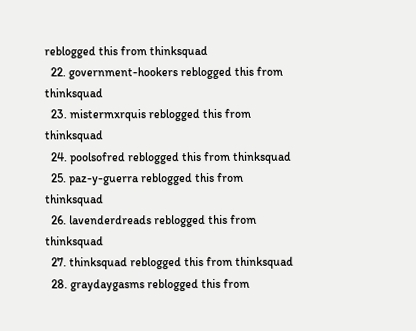reblogged this from thinksquad
  22. government-hookers reblogged this from thinksquad
  23. mistermxrquis reblogged this from thinksquad
  24. poolsofred reblogged this from thinksquad
  25. paz-y-guerra reblogged this from thinksquad
  26. lavenderdreads reblogged this from thinksquad
  27. thinksquad reblogged this from thinksquad
  28. graydaygasms reblogged this from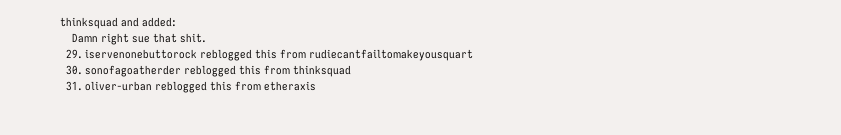thinksquad and added:
    Damn right sue that shit.
  29. iservenonebuttorock reblogged this from rudiecantfailtomakeyousquart
  30. sonofagoatherder reblogged this from thinksquad
  31. oliver-urban reblogged this from etheraxis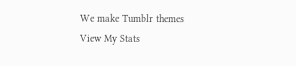We make Tumblr themes
View My Stats